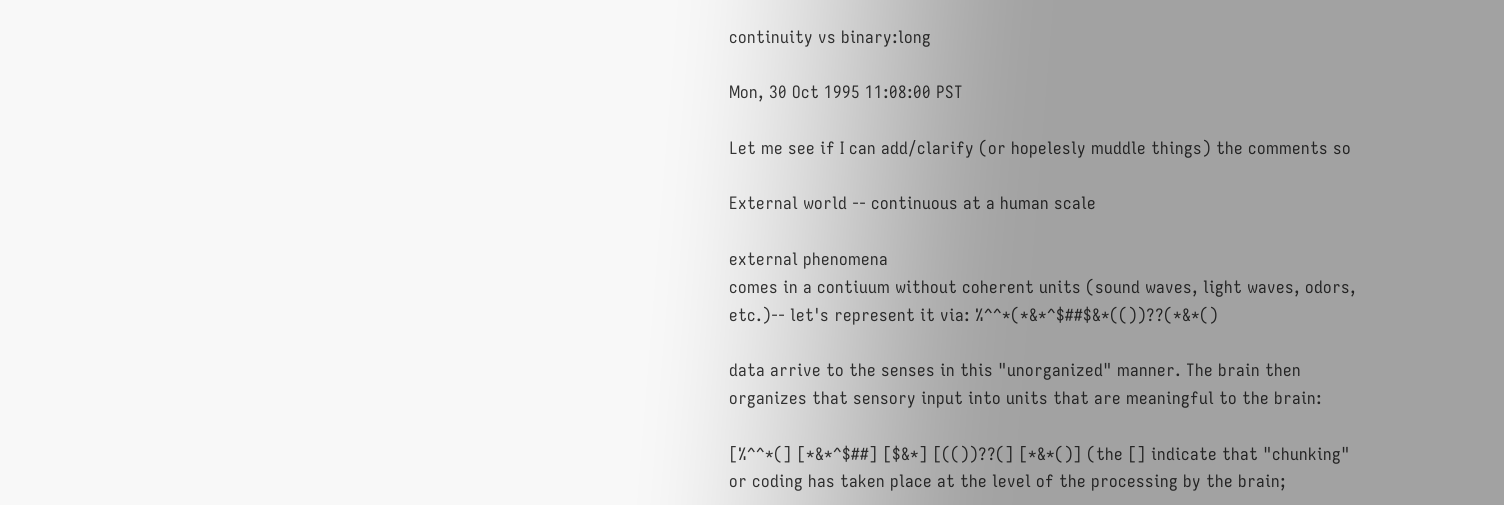continuity vs binary:long

Mon, 30 Oct 1995 11:08:00 PST

Let me see if I can add/clarify (or hopelesly muddle things) the comments so

External world -- continuous at a human scale

external phenomena
comes in a contiuum without coherent units (sound waves, light waves, odors,
etc.)-- let's represent it via: %^^*(*&*^$##$&*(())??(*&*()

data arrive to the senses in this "unorganized" manner. The brain then
organizes that sensory input into units that are meaningful to the brain:

[%^^*(] [*&*^$##] [$&*] [(())??(] [*&*()] (the [] indicate that "chunking"
or coding has taken place at the level of the processing by the brain;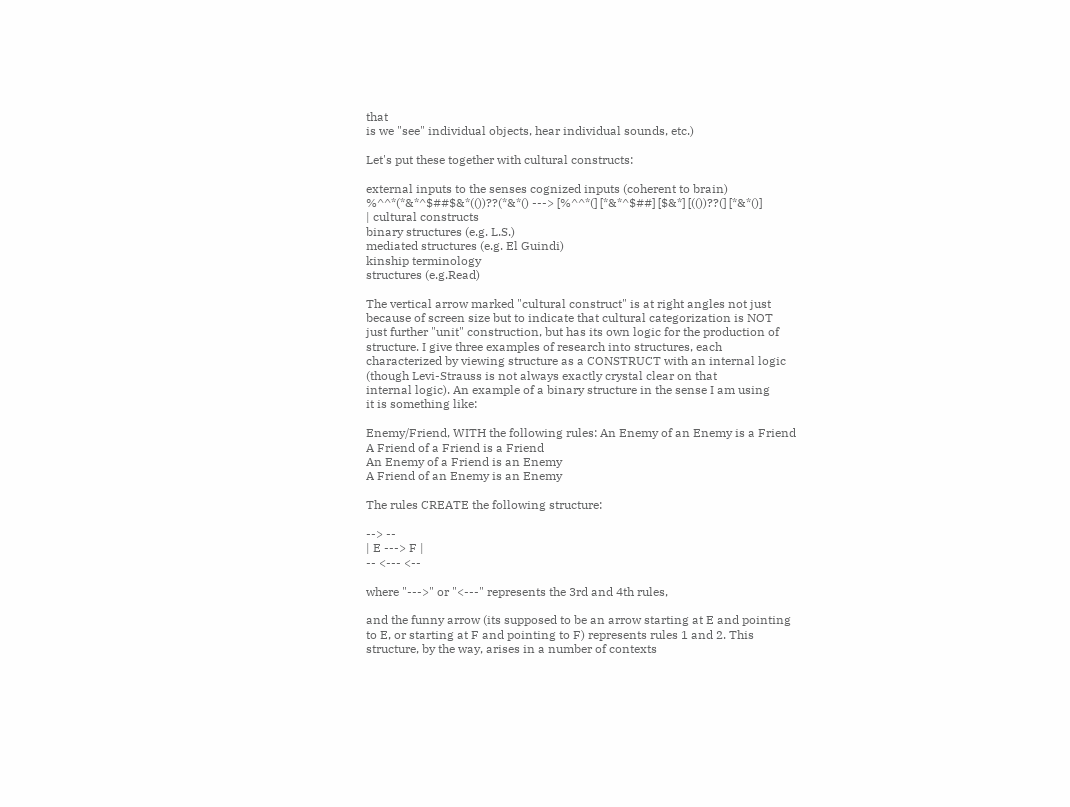that
is we "see" individual objects, hear individual sounds, etc.)

Let's put these together with cultural constructs:

external inputs to the senses cognized inputs (coherent to brain)
%^^*(*&*^$##$&*(())??(*&*() ---> [%^^*(] [*&*^$##] [$&*] [(())??(] [*&*()]
| cultural constructs
binary structures (e.g. L.S.)
mediated structures (e.g. El Guindi)
kinship terminology
structures (e.g.Read)

The vertical arrow marked "cultural construct" is at right angles not just
because of screen size but to indicate that cultural categorization is NOT
just further "unit" construction, but has its own logic for the production of
structure. I give three examples of research into structures, each
characterized by viewing structure as a CONSTRUCT with an internal logic
(though Levi-Strauss is not always exactly crystal clear on that
internal logic). An example of a binary structure in the sense I am using
it is something like:

Enemy/Friend, WITH the following rules: An Enemy of an Enemy is a Friend
A Friend of a Friend is a Friend
An Enemy of a Friend is an Enemy
A Friend of an Enemy is an Enemy

The rules CREATE the following structure:

--> --
| E ---> F |
-- <--- <--

where "--->" or "<---" represents the 3rd and 4th rules,

and the funny arrow (its supposed to be an arrow starting at E and pointing
to E, or starting at F and pointing to F) represents rules 1 and 2. This
structure, by the way, arises in a number of contexts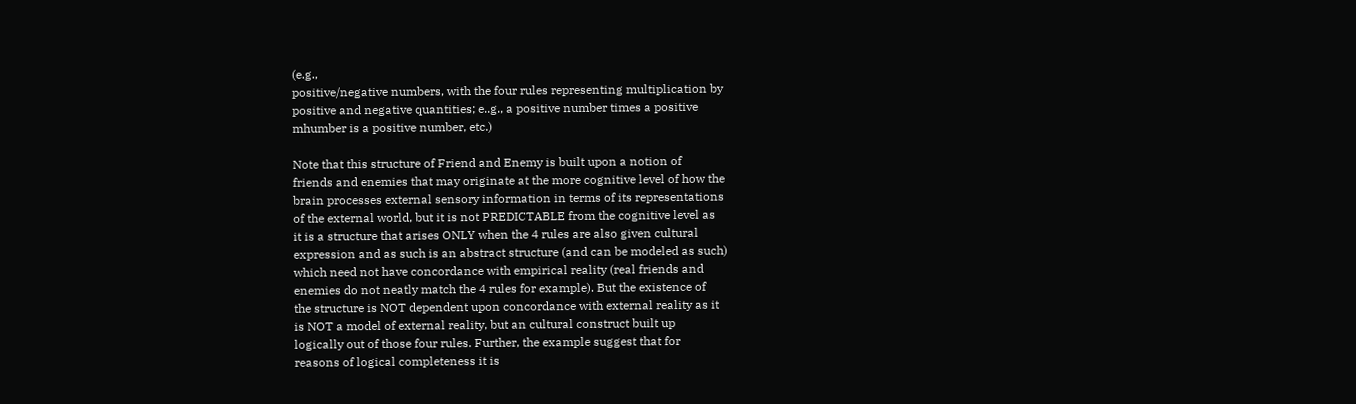(e.g.,
positive/negative numbers, with the four rules representing multiplication by
positive and negative quantities; e..g., a positive number times a positive
mhumber is a positive number, etc.)

Note that this structure of Friend and Enemy is built upon a notion of
friends and enemies that may originate at the more cognitive level of how the
brain processes external sensory information in terms of its representations
of the external world, but it is not PREDICTABLE from the cognitive level as
it is a structure that arises ONLY when the 4 rules are also given cultural
expression and as such is an abstract structure (and can be modeled as such)
which need not have concordance with empirical reality (real friends and
enemies do not neatly match the 4 rules for example). But the existence of
the structure is NOT dependent upon concordance with external reality as it
is NOT a model of external reality, but an cultural construct built up
logically out of those four rules. Further, the example suggest that for
reasons of logical completeness it is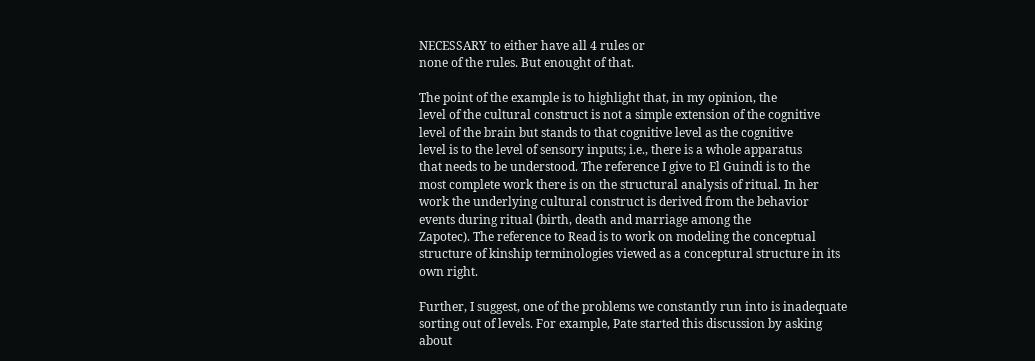NECESSARY to either have all 4 rules or
none of the rules. But enought of that.

The point of the example is to highlight that, in my opinion, the
level of the cultural construct is not a simple extension of the cognitive
level of the brain but stands to that cognitive level as the cognitive
level is to the level of sensory inputs; i.e., there is a whole apparatus
that needs to be understood. The reference I give to El Guindi is to the
most complete work there is on the structural analysis of ritual. In her
work the underlying cultural construct is derived from the behavior
events during ritual (birth, death and marriage among the
Zapotec). The reference to Read is to work on modeling the conceptual
structure of kinship terminologies viewed as a conceptural structure in its
own right.

Further, I suggest, one of the problems we constantly run into is inadequate
sorting out of levels. For example, Pate started this discussion by asking
about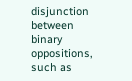disjunction between binary oppositions, such as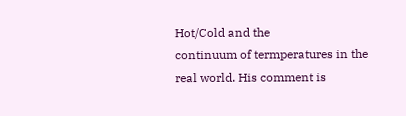Hot/Cold and the
continuum of termperatures in the real world. His comment is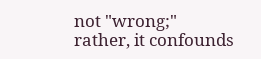not "wrong;"
rather, it confounds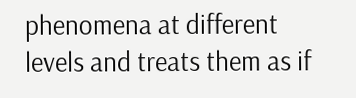phenomena at different levels and treats them as if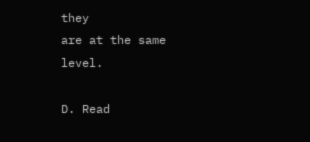they
are at the same level.

D. Read